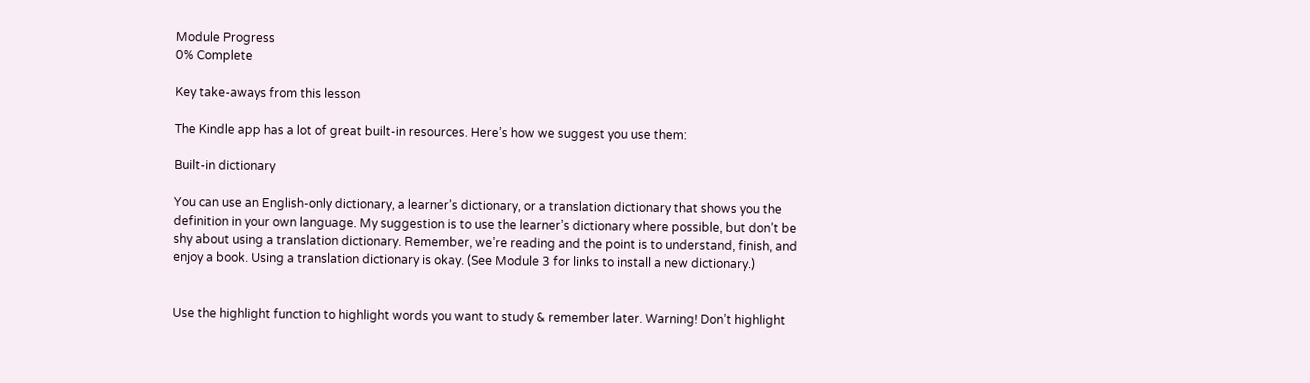Module Progress
0% Complete

Key take-aways from this lesson

The Kindle app has a lot of great built-in resources. Here’s how we suggest you use them:

Built-in dictionary

You can use an English-only dictionary, a learner’s dictionary, or a translation dictionary that shows you the definition in your own language. My suggestion is to use the learner’s dictionary where possible, but don’t be shy about using a translation dictionary. Remember, we’re reading and the point is to understand, finish, and enjoy a book. Using a translation dictionary is okay. (See Module 3 for links to install a new dictionary.)


Use the highlight function to highlight words you want to study & remember later. Warning! Don’t highlight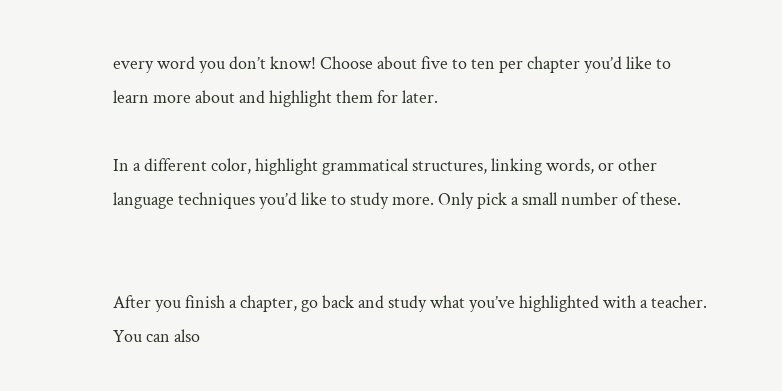every word you don’t know! Choose about five to ten per chapter you’d like to learn more about and highlight them for later.

In a different color, highlight grammatical structures, linking words, or other language techniques you’d like to study more. Only pick a small number of these.


After you finish a chapter, go back and study what you’ve highlighted with a teacher. You can also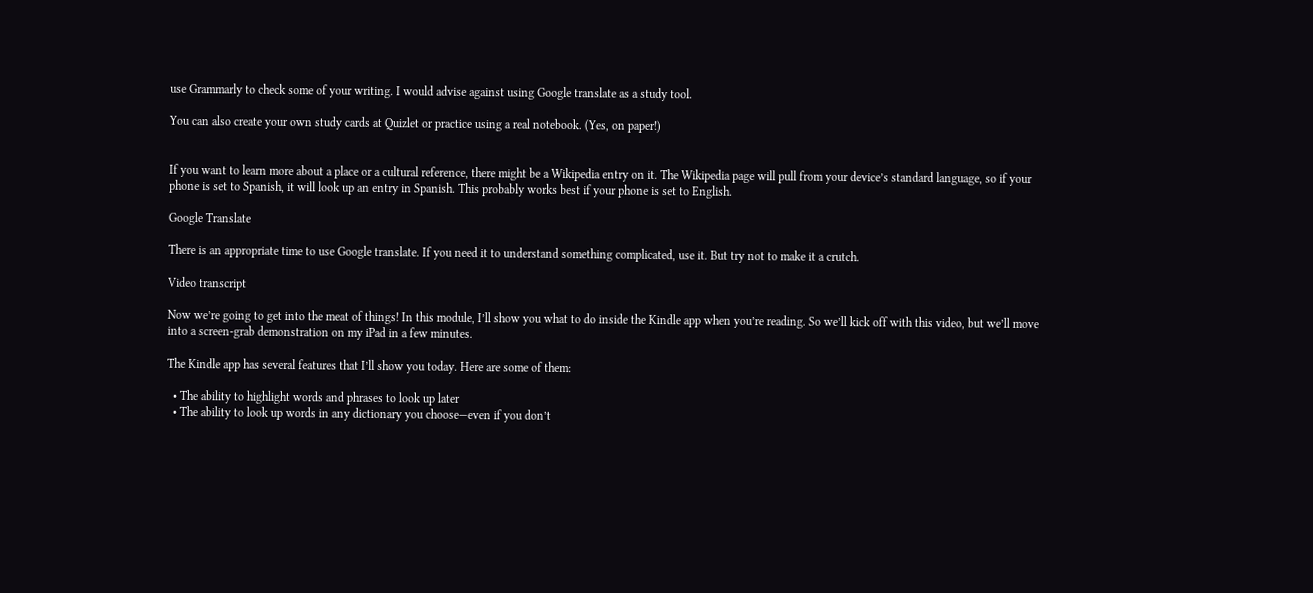use Grammarly to check some of your writing. I would advise against using Google translate as a study tool.

You can also create your own study cards at Quizlet or practice using a real notebook. (Yes, on paper!)


If you want to learn more about a place or a cultural reference, there might be a Wikipedia entry on it. The Wikipedia page will pull from your device’s standard language, so if your phone is set to Spanish, it will look up an entry in Spanish. This probably works best if your phone is set to English.

Google Translate

There is an appropriate time to use Google translate. If you need it to understand something complicated, use it. But try not to make it a crutch.

Video transcript

Now we’re going to get into the meat of things! In this module, I’ll show you what to do inside the Kindle app when you’re reading. So we’ll kick off with this video, but we’ll move into a screen-grab demonstration on my iPad in a few minutes.

The Kindle app has several features that I’ll show you today. Here are some of them:

  • The ability to highlight words and phrases to look up later
  • The ability to look up words in any dictionary you choose—even if you don’t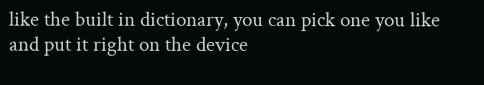like the built in dictionary, you can pick one you like and put it right on the device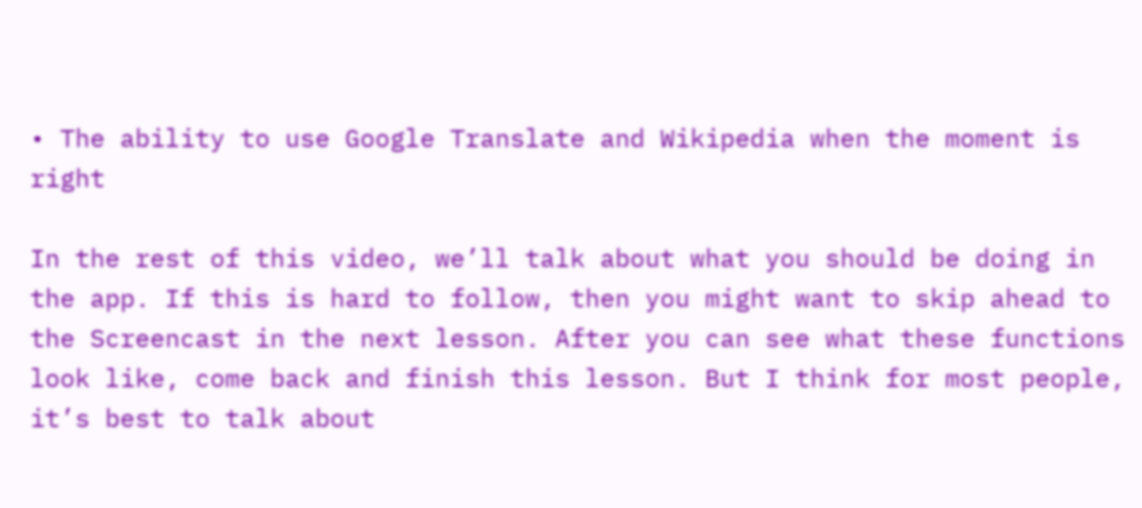• The ability to use Google Translate and Wikipedia when the moment is right

In the rest of this video, we’ll talk about what you should be doing in the app. If this is hard to follow, then you might want to skip ahead to the Screencast in the next lesson. After you can see what these functions look like, come back and finish this lesson. But I think for most people, it’s best to talk about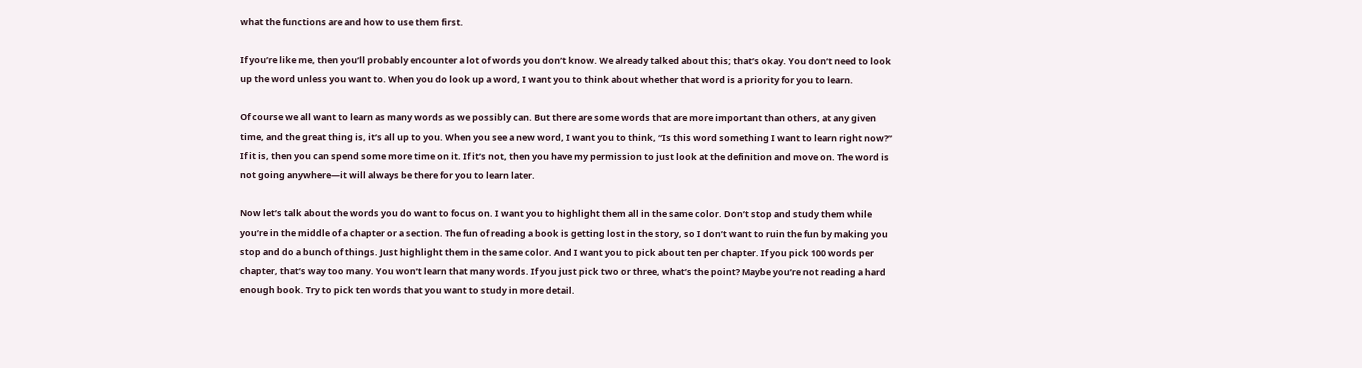what the functions are and how to use them first.

If you’re like me, then you’ll probably encounter a lot of words you don’t know. We already talked about this; that’s okay. You don’t need to look up the word unless you want to. When you do look up a word, I want you to think about whether that word is a priority for you to learn.

Of course we all want to learn as many words as we possibly can. But there are some words that are more important than others, at any given time, and the great thing is, it’s all up to you. When you see a new word, I want you to think, “Is this word something I want to learn right now?” If it is, then you can spend some more time on it. If it’s not, then you have my permission to just look at the definition and move on. The word is not going anywhere—it will always be there for you to learn later.

Now let’s talk about the words you do want to focus on. I want you to highlight them all in the same color. Don’t stop and study them while you’re in the middle of a chapter or a section. The fun of reading a book is getting lost in the story, so I don’t want to ruin the fun by making you stop and do a bunch of things. Just highlight them in the same color. And I want you to pick about ten per chapter. If you pick 100 words per chapter, that’s way too many. You won’t learn that many words. If you just pick two or three, what’s the point? Maybe you’re not reading a hard enough book. Try to pick ten words that you want to study in more detail.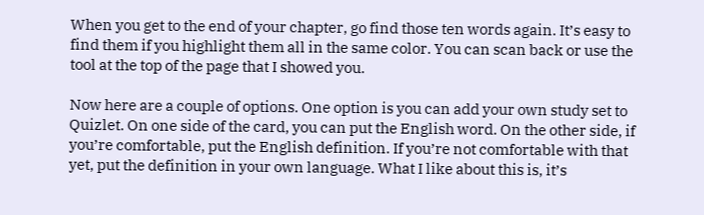When you get to the end of your chapter, go find those ten words again. It’s easy to find them if you highlight them all in the same color. You can scan back or use the tool at the top of the page that I showed you.

Now here are a couple of options. One option is you can add your own study set to Quizlet. On one side of the card, you can put the English word. On the other side, if you’re comfortable, put the English definition. If you’re not comfortable with that yet, put the definition in your own language. What I like about this is, it’s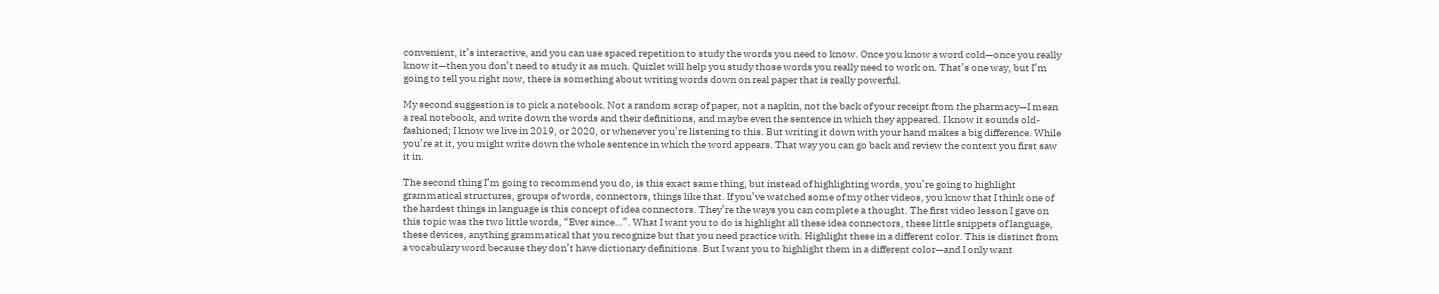convenient, it’s interactive, and you can use spaced repetition to study the words you need to know. Once you know a word cold—once you really know it—then you don’t need to study it as much. Quizlet will help you study those words you really need to work on. That’s one way, but I’m going to tell you right now, there is something about writing words down on real paper that is really powerful.

My second suggestion is to pick a notebook. Not a random scrap of paper, not a napkin, not the back of your receipt from the pharmacy—I mean a real notebook, and write down the words and their definitions, and maybe even the sentence in which they appeared. I know it sounds old-fashioned; I know we live in 2019, or 2020, or whenever you’re listening to this. But writing it down with your hand makes a big difference. While you’re at it, you might write down the whole sentence in which the word appears. That way you can go back and review the context you first saw it in.

The second thing I’m going to recommend you do, is this exact same thing, but instead of highlighting words, you’re going to highlight grammatical structures, groups of words, connectors, things like that. If you’ve watched some of my other videos, you know that I think one of the hardest things in language is this concept of idea connectors. They’re the ways you can complete a thought. The first video lesson I gave on this topic was the two little words, “Ever since…”. What I want you to do is highlight all these idea connectors, these little snippets of language, these devices, anything grammatical that you recognize but that you need practice with. Highlight these in a different color. This is distinct from a vocabulary word because they don’t have dictionary definitions. But I want you to highlight them in a different color—and I only want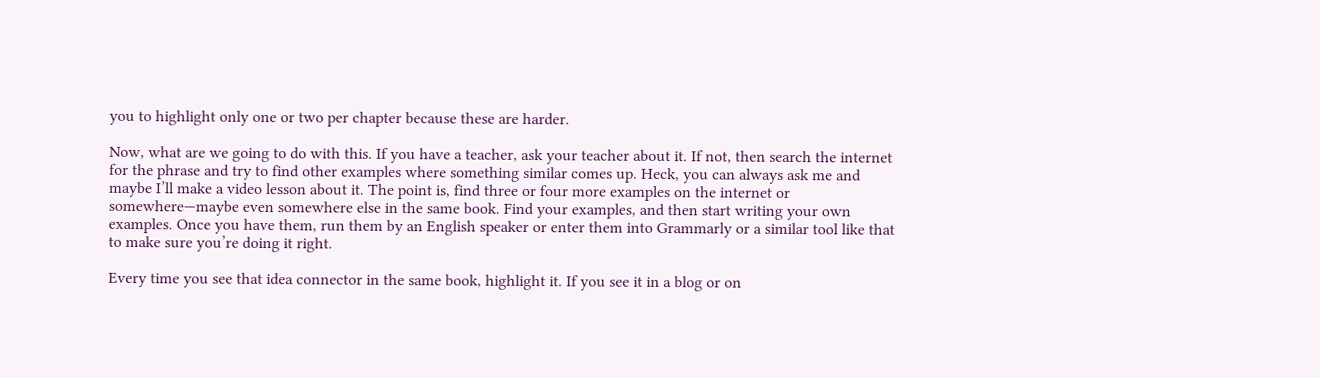you to highlight only one or two per chapter because these are harder.

Now, what are we going to do with this. If you have a teacher, ask your teacher about it. If not, then search the internet for the phrase and try to find other examples where something similar comes up. Heck, you can always ask me and maybe I’ll make a video lesson about it. The point is, find three or four more examples on the internet or somewhere—maybe even somewhere else in the same book. Find your examples, and then start writing your own examples. Once you have them, run them by an English speaker or enter them into Grammarly or a similar tool like that to make sure you’re doing it right.

Every time you see that idea connector in the same book, highlight it. If you see it in a blog or on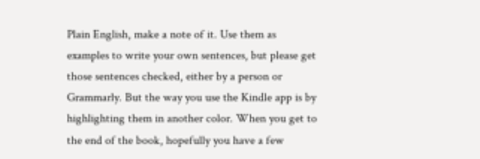Plain English, make a note of it. Use them as examples to write your own sentences, but please get those sentences checked, either by a person or Grammarly. But the way you use the Kindle app is by highlighting them in another color. When you get to the end of the book, hopefully you have a few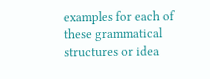examples for each of these grammatical structures or idea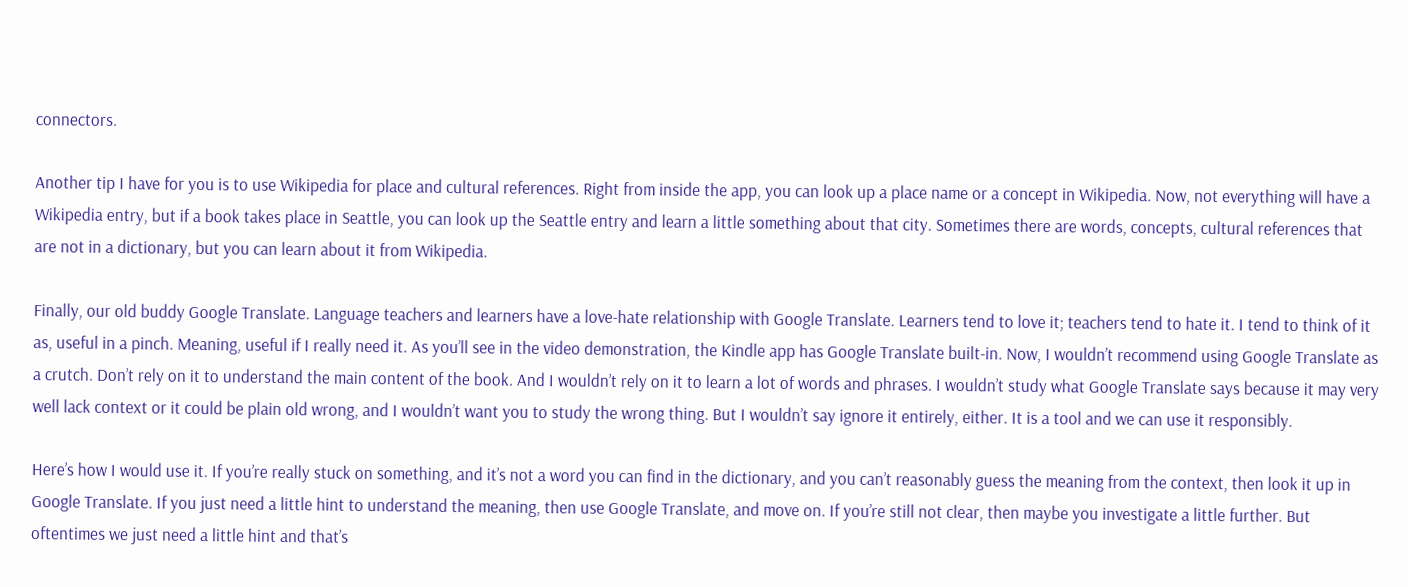connectors.

Another tip I have for you is to use Wikipedia for place and cultural references. Right from inside the app, you can look up a place name or a concept in Wikipedia. Now, not everything will have a Wikipedia entry, but if a book takes place in Seattle, you can look up the Seattle entry and learn a little something about that city. Sometimes there are words, concepts, cultural references that are not in a dictionary, but you can learn about it from Wikipedia.

Finally, our old buddy Google Translate. Language teachers and learners have a love-hate relationship with Google Translate. Learners tend to love it; teachers tend to hate it. I tend to think of it as, useful in a pinch. Meaning, useful if I really need it. As you’ll see in the video demonstration, the Kindle app has Google Translate built-in. Now, I wouldn’t recommend using Google Translate as a crutch. Don’t rely on it to understand the main content of the book. And I wouldn’t rely on it to learn a lot of words and phrases. I wouldn’t study what Google Translate says because it may very well lack context or it could be plain old wrong, and I wouldn’t want you to study the wrong thing. But I wouldn’t say ignore it entirely, either. It is a tool and we can use it responsibly.

Here’s how I would use it. If you’re really stuck on something, and it’s not a word you can find in the dictionary, and you can’t reasonably guess the meaning from the context, then look it up in Google Translate. If you just need a little hint to understand the meaning, then use Google Translate, and move on. If you’re still not clear, then maybe you investigate a little further. But oftentimes we just need a little hint and that’s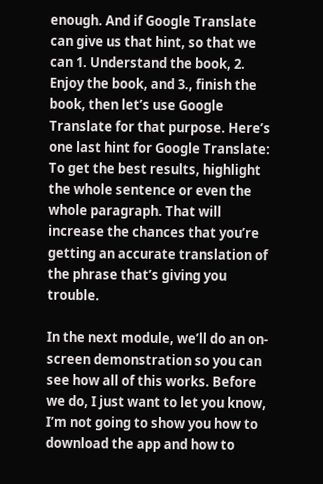enough. And if Google Translate can give us that hint, so that we can 1. Understand the book, 2. Enjoy the book, and 3., finish the book, then let’s use Google Translate for that purpose. Here’s one last hint for Google Translate: To get the best results, highlight the whole sentence or even the whole paragraph. That will increase the chances that you’re getting an accurate translation of the phrase that’s giving you trouble.

In the next module, we’ll do an on-screen demonstration so you can see how all of this works. Before we do, I just want to let you know, I’m not going to show you how to download the app and how to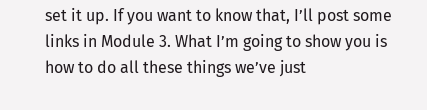set it up. If you want to know that, I’ll post some links in Module 3. What I’m going to show you is how to do all these things we’ve just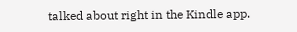talked about right in the Kindle app.